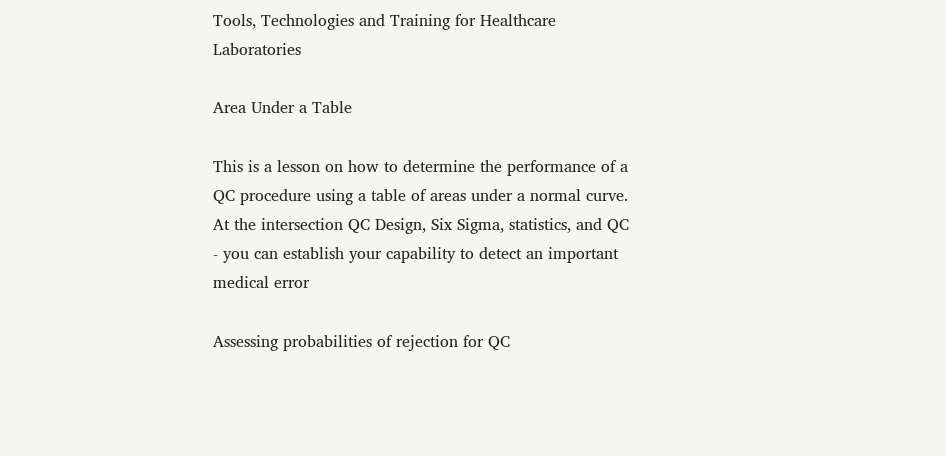Tools, Technologies and Training for Healthcare Laboratories

Area Under a Table

This is a lesson on how to determine the performance of a QC procedure using a table of areas under a normal curve. At the intersection QC Design, Six Sigma, statistics, and QC - you can establish your capability to detect an important medical error

Assessing probabilities of rejection for QC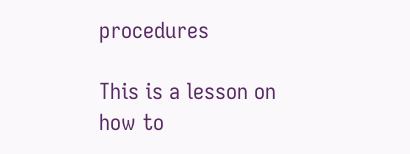procedures

This is a lesson on how to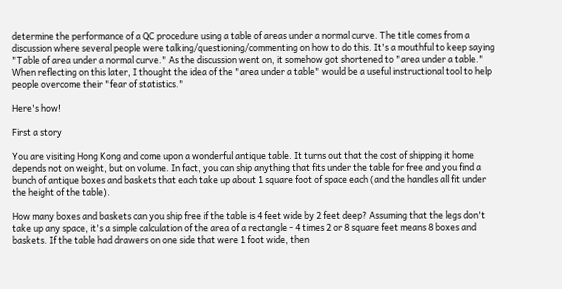determine the performance of a QC procedure using a table of areas under a normal curve. The title comes from a discussion where several people were talking/questioning/commenting on how to do this. It's a mouthful to keep saying "Table of area under a normal curve." As the discussion went on, it somehow got shortened to "area under a table." When reflecting on this later, I thought the idea of the "area under a table" would be a useful instructional tool to help people overcome their "fear of statistics."

Here's how!

First a story

You are visiting Hong Kong and come upon a wonderful antique table. It turns out that the cost of shipping it home depends not on weight, but on volume. In fact, you can ship anything that fits under the table for free and you find a bunch of antique boxes and baskets that each take up about 1 square foot of space each (and the handles all fit under the height of the table).

How many boxes and baskets can you ship free if the table is 4 feet wide by 2 feet deep? Assuming that the legs don't take up any space, it's a simple calculation of the area of a rectangle - 4 times 2 or 8 square feet means 8 boxes and baskets. If the table had drawers on one side that were 1 foot wide, then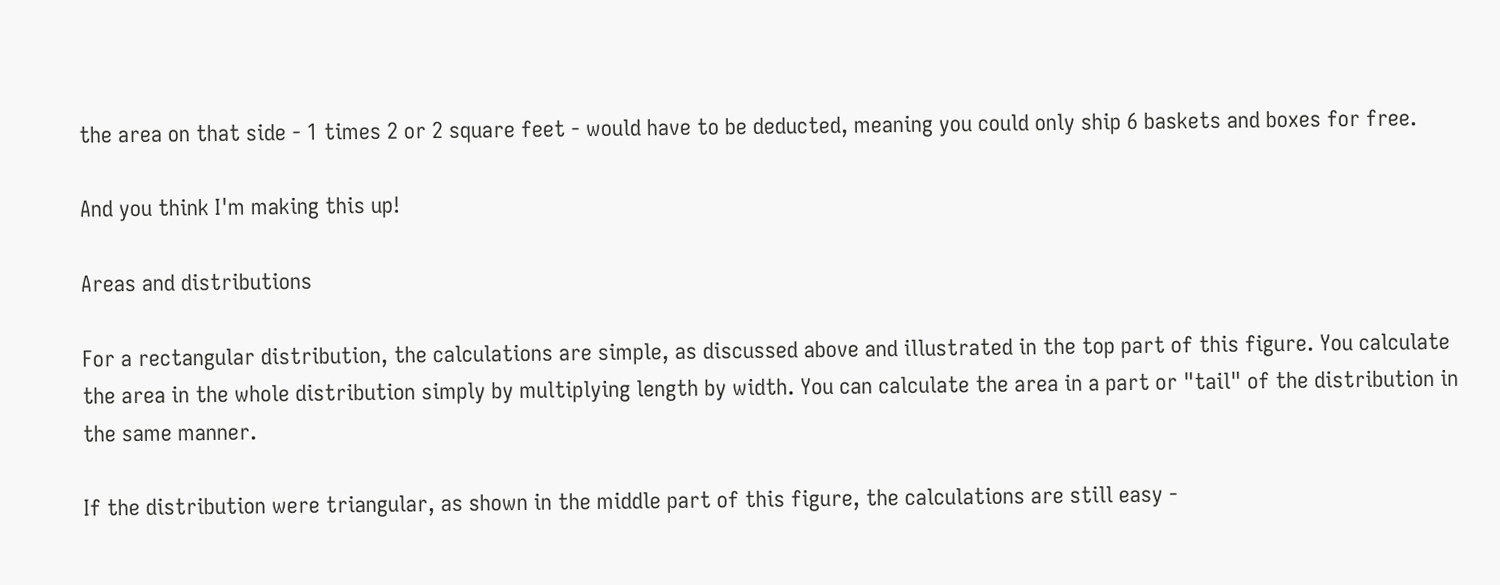the area on that side - 1 times 2 or 2 square feet - would have to be deducted, meaning you could only ship 6 baskets and boxes for free.

And you think I'm making this up!

Areas and distributions

For a rectangular distribution, the calculations are simple, as discussed above and illustrated in the top part of this figure. You calculate the area in the whole distribution simply by multiplying length by width. You can calculate the area in a part or "tail" of the distribution in the same manner.

If the distribution were triangular, as shown in the middle part of this figure, the calculations are still easy -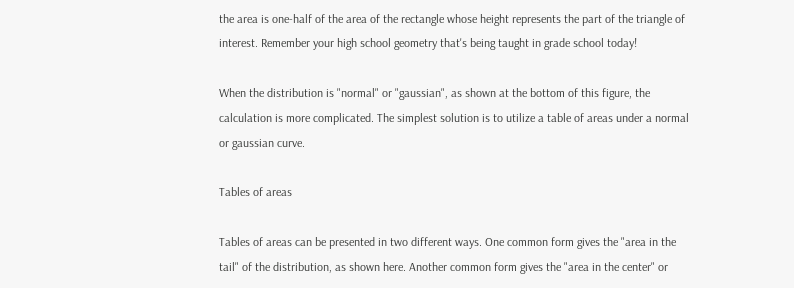the area is one-half of the area of the rectangle whose height represents the part of the triangle of interest. Remember your high school geometry that's being taught in grade school today!

When the distribution is "normal" or "gaussian", as shown at the bottom of this figure, the calculation is more complicated. The simplest solution is to utilize a table of areas under a normal or gaussian curve.

Tables of areas

Tables of areas can be presented in two different ways. One common form gives the "area in the tail" of the distribution, as shown here. Another common form gives the "area in the center" or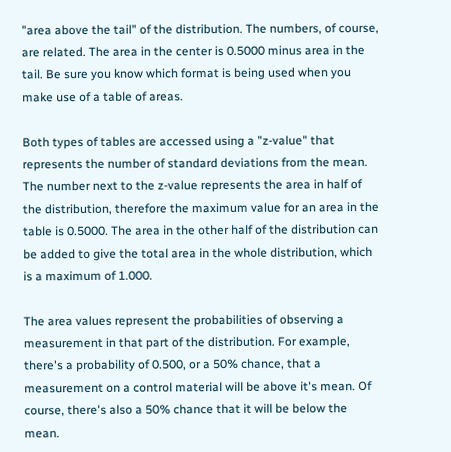"area above the tail" of the distribution. The numbers, of course, are related. The area in the center is 0.5000 minus area in the tail. Be sure you know which format is being used when you make use of a table of areas.

Both types of tables are accessed using a "z-value" that represents the number of standard deviations from the mean. The number next to the z-value represents the area in half of the distribution, therefore the maximum value for an area in the table is 0.5000. The area in the other half of the distribution can be added to give the total area in the whole distribution, which is a maximum of 1.000.

The area values represent the probabilities of observing a measurement in that part of the distribution. For example, there's a probability of 0.500, or a 50% chance, that a measurement on a control material will be above it's mean. Of course, there's also a 50% chance that it will be below the mean.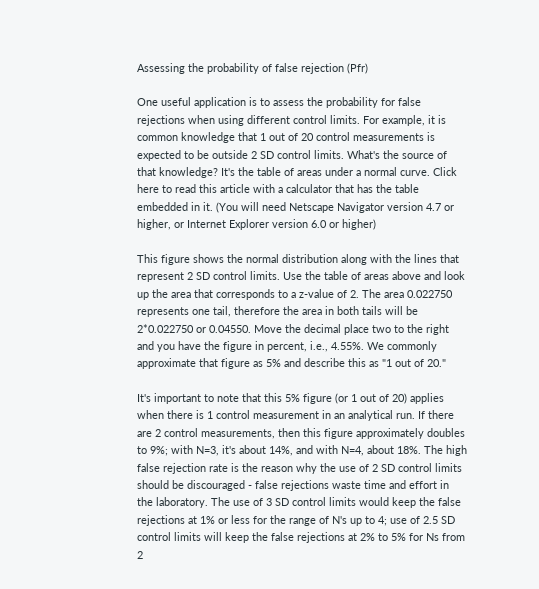Assessing the probability of false rejection (Pfr)

One useful application is to assess the probability for false rejections when using different control limits. For example, it is common knowledge that 1 out of 20 control measurements is expected to be outside 2 SD control limits. What's the source of that knowledge? It's the table of areas under a normal curve. Click here to read this article with a calculator that has the table embedded in it. (You will need Netscape Navigator version 4.7 or higher, or Internet Explorer version 6.0 or higher)

This figure shows the normal distribution along with the lines that represent 2 SD control limits. Use the table of areas above and look up the area that corresponds to a z-value of 2. The area 0.022750 represents one tail, therefore the area in both tails will be 2*0.022750 or 0.04550. Move the decimal place two to the right and you have the figure in percent, i.e., 4.55%. We commonly approximate that figure as 5% and describe this as "1 out of 20."

It's important to note that this 5% figure (or 1 out of 20) applies when there is 1 control measurement in an analytical run. If there are 2 control measurements, then this figure approximately doubles to 9%; with N=3, it's about 14%, and with N=4, about 18%. The high false rejection rate is the reason why the use of 2 SD control limits should be discouraged - false rejections waste time and effort in the laboratory. The use of 3 SD control limits would keep the false rejections at 1% or less for the range of N's up to 4; use of 2.5 SD control limits will keep the false rejections at 2% to 5% for Ns from 2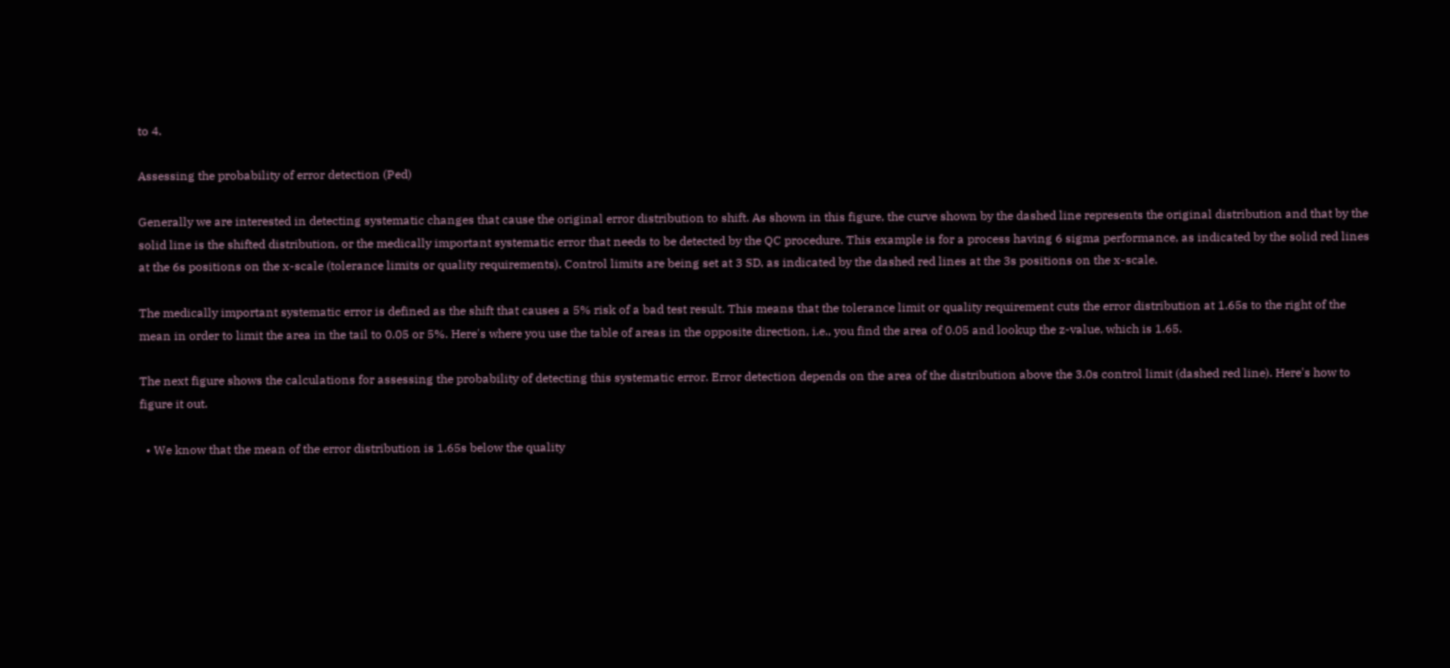to 4.

Assessing the probability of error detection (Ped)

Generally we are interested in detecting systematic changes that cause the original error distribution to shift. As shown in this figure, the curve shown by the dashed line represents the original distribution and that by the solid line is the shifted distribution, or the medically important systematic error that needs to be detected by the QC procedure. This example is for a process having 6 sigma performance, as indicated by the solid red lines at the 6s positions on the x-scale (tolerance limits or quality requirements). Control limits are being set at 3 SD, as indicated by the dashed red lines at the 3s positions on the x-scale.

The medically important systematic error is defined as the shift that causes a 5% risk of a bad test result. This means that the tolerance limit or quality requirement cuts the error distribution at 1.65s to the right of the mean in order to limit the area in the tail to 0.05 or 5%. Here's where you use the table of areas in the opposite direction, i.e., you find the area of 0.05 and lookup the z-value, which is 1.65.

The next figure shows the calculations for assessing the probability of detecting this systematic error. Error detection depends on the area of the distribution above the 3.0s control limit (dashed red line). Here's how to figure it out.

  • We know that the mean of the error distribution is 1.65s below the quality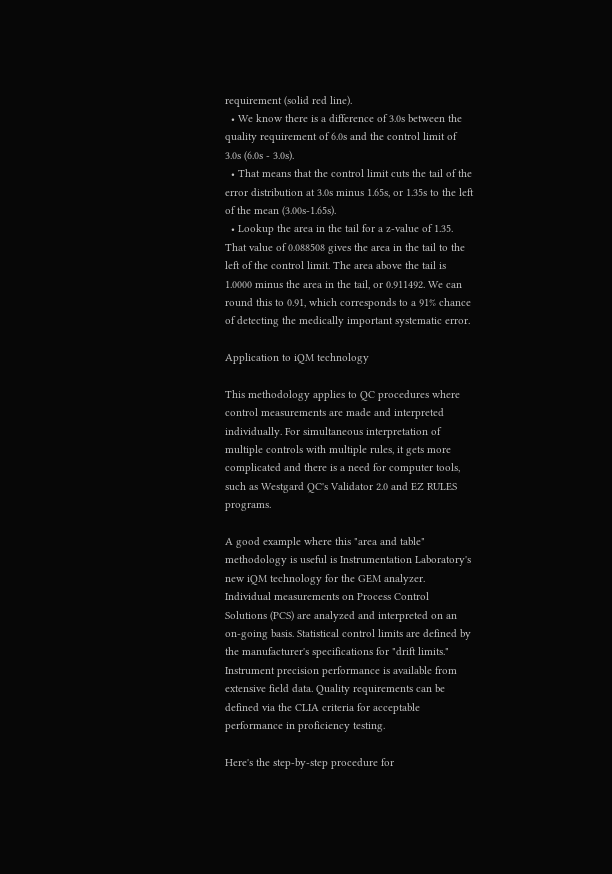requirement (solid red line).
  • We know there is a difference of 3.0s between the quality requirement of 6.0s and the control limit of 3.0s (6.0s - 3.0s).
  • That means that the control limit cuts the tail of the error distribution at 3.0s minus 1.65s, or 1.35s to the left of the mean (3.00s-1.65s).
  • Lookup the area in the tail for a z-value of 1.35. That value of 0.088508 gives the area in the tail to the left of the control limit. The area above the tail is 1.0000 minus the area in the tail, or 0.911492. We can round this to 0.91, which corresponds to a 91% chance of detecting the medically important systematic error.

Application to iQM technology

This methodology applies to QC procedures where control measurements are made and interpreted individually. For simultaneous interpretation of multiple controls with multiple rules, it gets more complicated and there is a need for computer tools, such as Westgard QC's Validator 2.0 and EZ RULES programs.

A good example where this "area and table" methodology is useful is Instrumentation Laboratory's new iQM technology for the GEM analyzer. Individual measurements on Process Control Solutions (PCS) are analyzed and interpreted on an on-going basis. Statistical control limits are defined by the manufacturer's specifications for "drift limits." Instrument precision performance is available from extensive field data. Quality requirements can be defined via the CLIA criteria for acceptable performance in proficiency testing.

Here's the step-by-step procedure for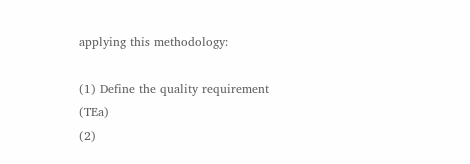applying this methodology:

(1) Define the quality requirement (TEa)
(2)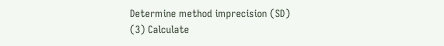Determine method imprecision (SD)
(3) Calculate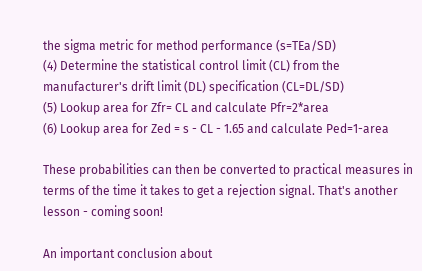the sigma metric for method performance (s=TEa/SD)
(4) Determine the statistical control limit (CL) from the manufacturer's drift limit (DL) specification (CL=DL/SD)
(5) Lookup area for Zfr= CL and calculate Pfr=2*area
(6) Lookup area for Zed = s - CL - 1.65 and calculate Ped=1-area

These probabilities can then be converted to practical measures in terms of the time it takes to get a rejection signal. That's another lesson - coming soon!

An important conclusion about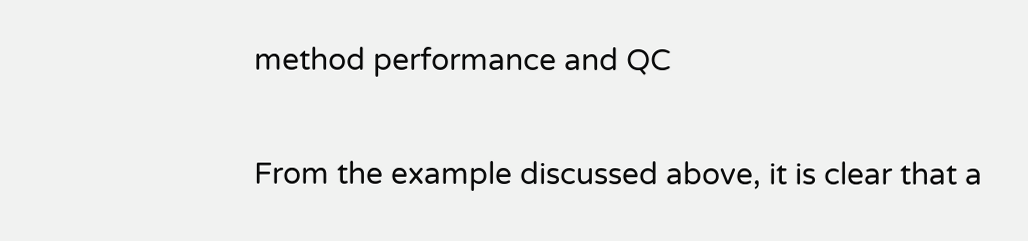method performance and QC

From the example discussed above, it is clear that a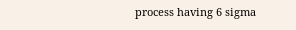process having 6 sigma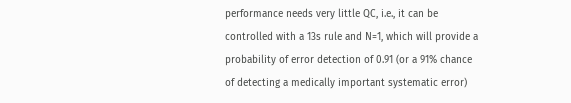performance needs very little QC, i.e., it can be controlled with a 13s rule and N=1, which will provide a probability of error detection of 0.91 (or a 91% chance of detecting a medically important systematic error)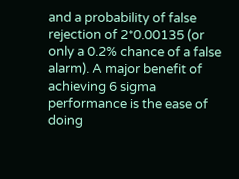and a probability of false rejection of 2*0.00135 (or only a 0.2% chance of a false alarm). A major benefit of achieving 6 sigma performance is the ease of doing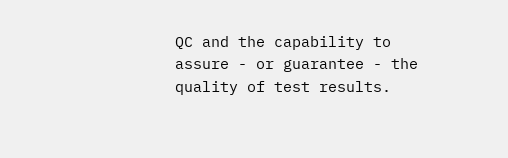QC and the capability to assure - or guarantee - the quality of test results.